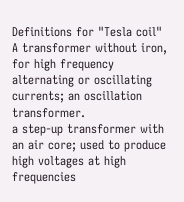Definitions for "Tesla coil"
A transformer without iron, for high frequency alternating or oscillating currents; an oscillation transformer.
a step-up transformer with an air core; used to produce high voltages at high frequencies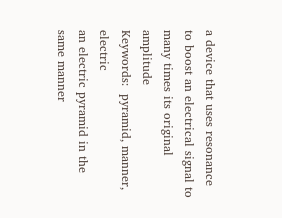a device that uses resonance to boost an electrical signal to many times its original amplitude
Keywords:  pyramid, manner, electric
an electric pyramid in the same manner